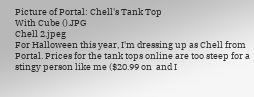Picture of Portal: Chell's Tank Top
With Cube ().JPG
Chell 2.jpeg
For Halloween this year, I'm dressing up as Chell from Portal. Prices for the tank tops online are too steep for a stingy person like me ($20.99 on  and I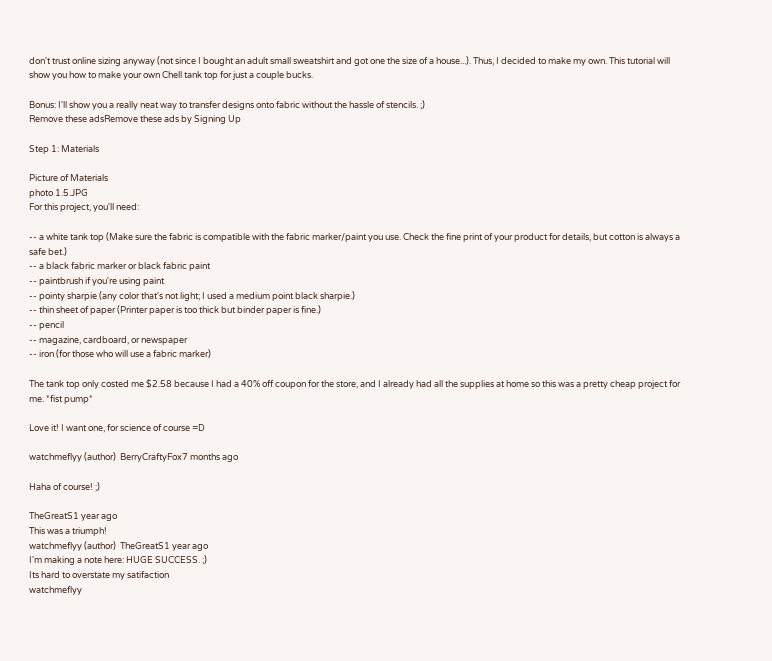don't trust online sizing anyway (not since I bought an adult small sweatshirt and got one the size of a house...). Thus, I decided to make my own. This tutorial will show you how to make your own Chell tank top for just a couple bucks.

Bonus: I'll show you a really neat way to transfer designs onto fabric without the hassle of stencils. ;)
Remove these adsRemove these ads by Signing Up

Step 1: Materials

Picture of Materials
photo 1.5.JPG
For this project, you'll need:

-- a white tank top (Make sure the fabric is compatible with the fabric marker/paint you use. Check the fine print of your product for details, but cotton is always a safe bet.)
-- a black fabric marker or black fabric paint
-- paintbrush if you're using paint
-- pointy sharpie (any color that's not light; I used a medium point black sharpie.)
-- thin sheet of paper (Printer paper is too thick but binder paper is fine.)
-- pencil
-- magazine, cardboard, or newspaper
-- iron (for those who will use a fabric marker)

The tank top only costed me $2.58 because I had a 40% off coupon for the store, and I already had all the supplies at home so this was a pretty cheap project for me. *fist pump*

Love it! I want one, for science of course =D

watchmeflyy (author)  BerryCraftyFox7 months ago

Haha of course! ;)

TheGreatS1 year ago
This was a triumph!
watchmeflyy (author)  TheGreatS1 year ago
I'm making a note here: HUGE SUCCESS. ;)
Its hard to overstate my satifaction
watchmeflyy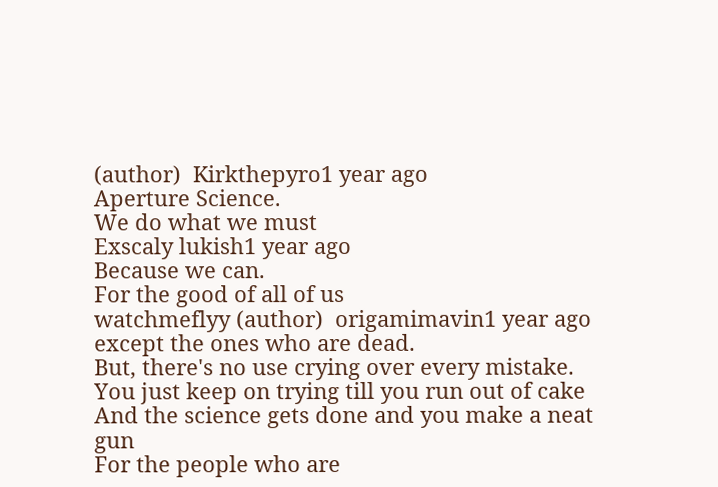(author)  Kirkthepyro1 year ago
Aperture Science.
We do what we must
Exscaly lukish1 year ago
Because we can.
For the good of all of us
watchmeflyy (author)  origamimavin1 year ago
except the ones who are dead.
But, there's no use crying over every mistake.
You just keep on trying till you run out of cake
And the science gets done and you make a neat gun
For the people who are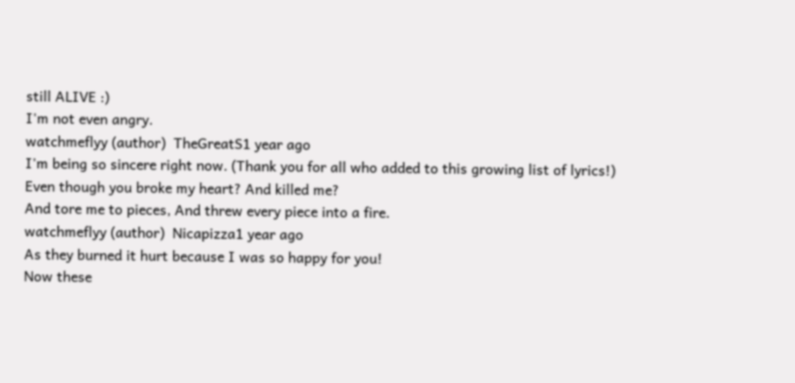still ALIVE :)
I'm not even angry.
watchmeflyy (author)  TheGreatS1 year ago
I'm being so sincere right now. (Thank you for all who added to this growing list of lyrics!)
Even though you broke my heart? And killed me?
And tore me to pieces, And threw every piece into a fire.
watchmeflyy (author)  Nicapizza1 year ago
As they burned it hurt because I was so happy for you!
Now these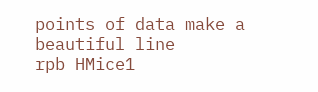points of data make a beautiful line
rpb HMice1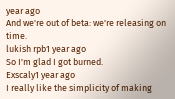year ago
And we're out of beta: we're releasing on time.
lukish rpb1 year ago
So I'm glad I got burned.
Exscaly1 year ago
I really like the simplicity of making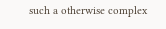such a otherwise complex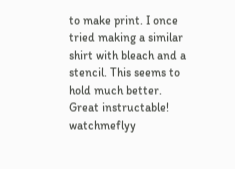to make print. I once tried making a similar shirt with bleach and a stencil. This seems to hold much better.
Great instructable!
watchmeflyy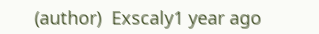(author)  Exscaly1 year ago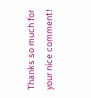Thanks so much for your nice comment!